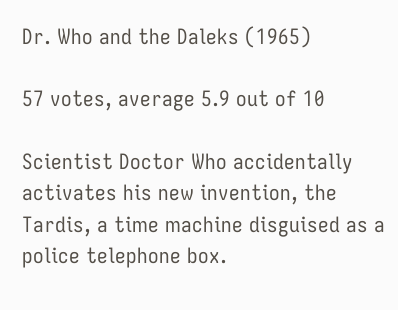Dr. Who and the Daleks (1965)

57 votes, average 5.9 out of 10

Scientist Doctor Who accidentally activates his new invention, the Tardis, a time machine disguised as a police telephone box.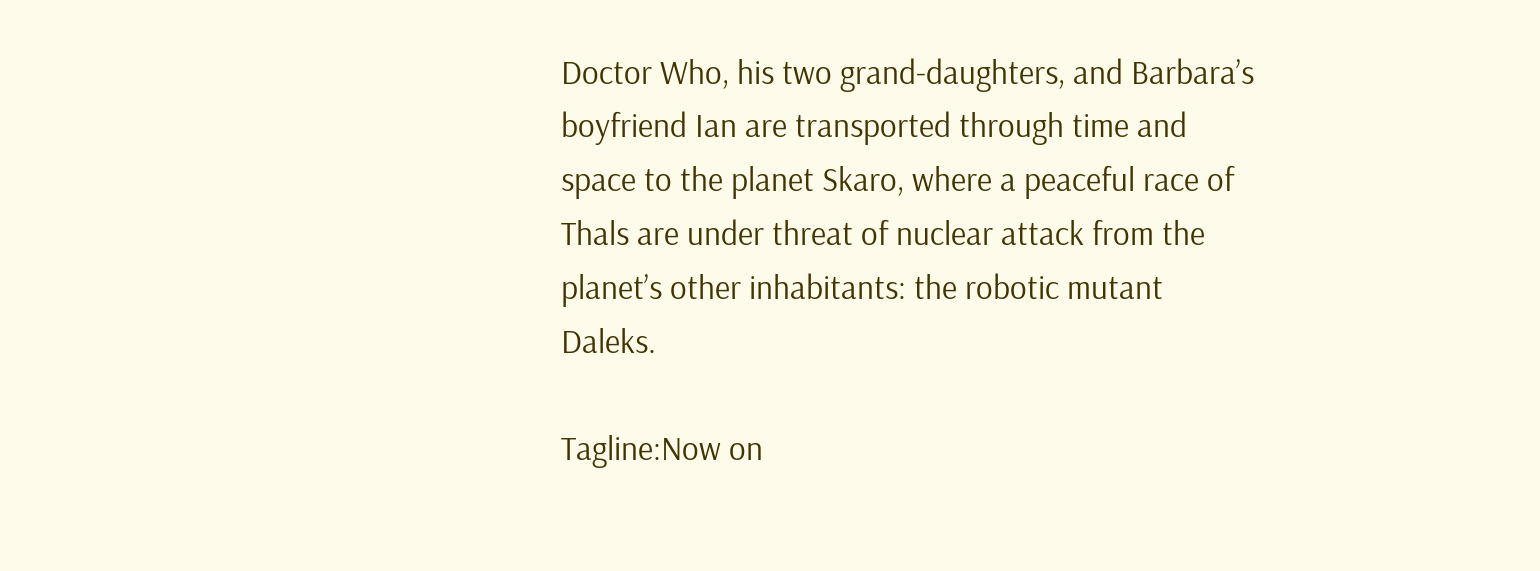Doctor Who, his two grand-daughters, and Barbara’s boyfriend Ian are transported through time and space to the planet Skaro, where a peaceful race of Thals are under threat of nuclear attack from the planet’s other inhabitants: the robotic mutant Daleks.

Tagline:Now on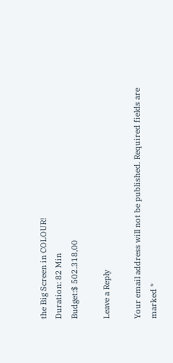the Big Screen in COLOUR!
Duration: 82 Min
Budget:$ 502.318,00

Leave a Reply

Your email address will not be published. Required fields are marked *